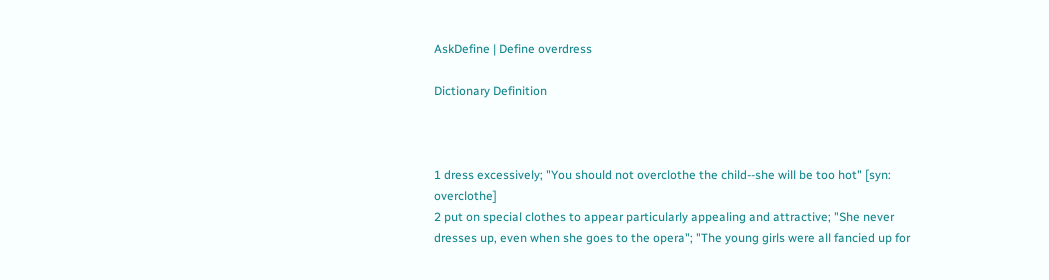AskDefine | Define overdress

Dictionary Definition



1 dress excessively; "You should not overclothe the child--she will be too hot" [syn: overclothe]
2 put on special clothes to appear particularly appealing and attractive; "She never dresses up, even when she goes to the opera"; "The young girls were all fancied up for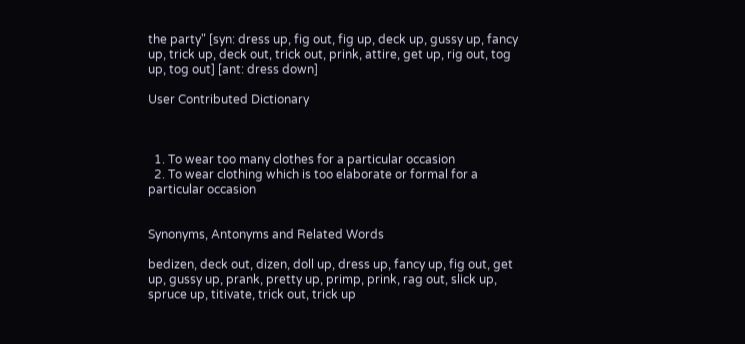the party" [syn: dress up, fig out, fig up, deck up, gussy up, fancy up, trick up, deck out, trick out, prink, attire, get up, rig out, tog up, tog out] [ant: dress down]

User Contributed Dictionary



  1. To wear too many clothes for a particular occasion
  2. To wear clothing which is too elaborate or formal for a particular occasion


Synonyms, Antonyms and Related Words

bedizen, deck out, dizen, doll up, dress up, fancy up, fig out, get up, gussy up, prank, pretty up, primp, prink, rag out, slick up, spruce up, titivate, trick out, trick up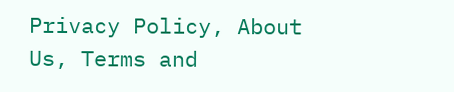Privacy Policy, About Us, Terms and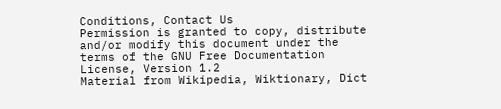Conditions, Contact Us
Permission is granted to copy, distribute and/or modify this document under the terms of the GNU Free Documentation License, Version 1.2
Material from Wikipedia, Wiktionary, Dict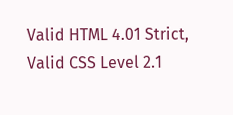Valid HTML 4.01 Strict, Valid CSS Level 2.1